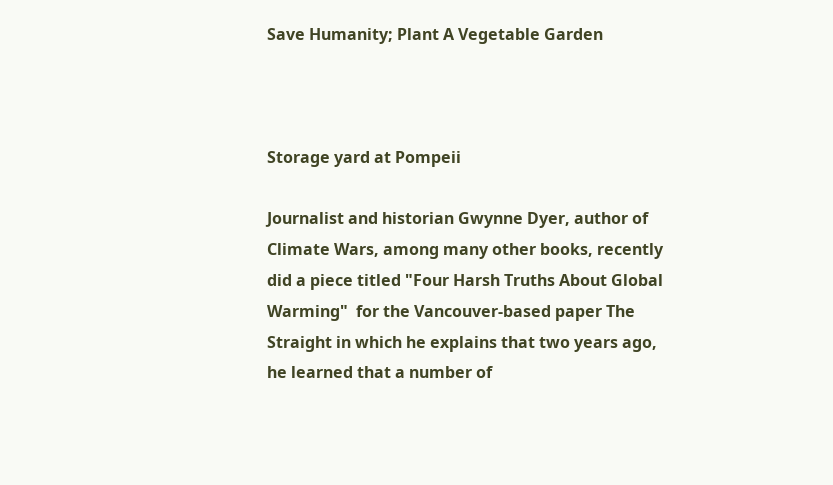Save Humanity; Plant A Vegetable Garden



Storage yard at Pompeii

Journalist and historian Gwynne Dyer, author of Climate Wars, among many other books, recently did a piece titled "Four Harsh Truths About Global Warming"  for the Vancouver-based paper The Straight in which he explains that two years ago, he learned that a number of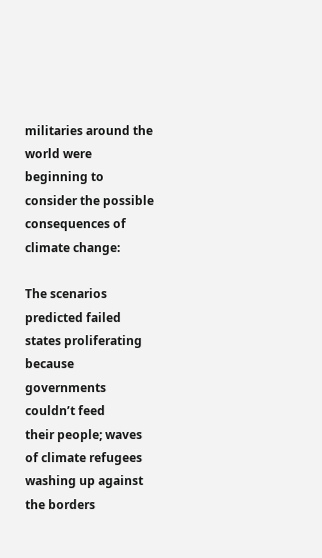militaries around the world were beginning to consider the possible consequences of climate change:

The scenarios
predicted failed states proliferating because governments couldn’t feed
their people; waves of climate refugees washing up against the borders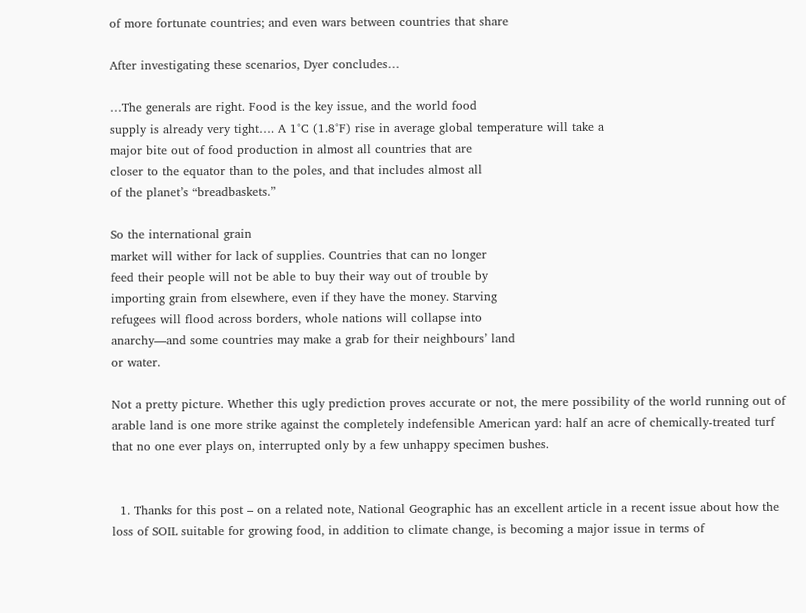of more fortunate countries; and even wars between countries that share

After investigating these scenarios, Dyer concludes…

…The generals are right. Food is the key issue, and the world food
supply is already very tight…. A 1°C (1.8°F) rise in average global temperature will take a
major bite out of food production in almost all countries that are
closer to the equator than to the poles, and that includes almost all
of the planet’s “breadbaskets.”

So the international grain
market will wither for lack of supplies. Countries that can no longer
feed their people will not be able to buy their way out of trouble by
importing grain from elsewhere, even if they have the money. Starving
refugees will flood across borders, whole nations will collapse into
anarchy—and some countries may make a grab for their neighbours’ land
or water.

Not a pretty picture. Whether this ugly prediction proves accurate or not, the mere possibility of the world running out of arable land is one more strike against the completely indefensible American yard: half an acre of chemically-treated turf that no one ever plays on, interrupted only by a few unhappy specimen bushes.


  1. Thanks for this post – on a related note, National Geographic has an excellent article in a recent issue about how the loss of SOIL suitable for growing food, in addition to climate change, is becoming a major issue in terms of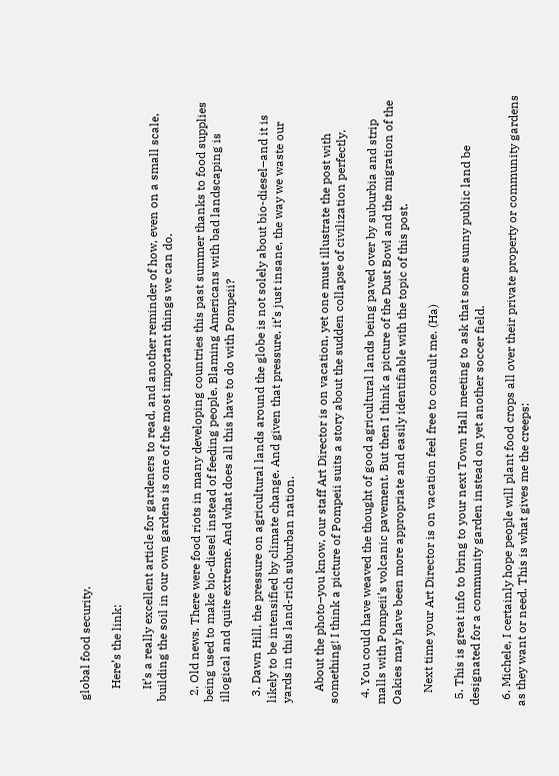global food security.

    Here’s the link:

    It’s a really excellent article for gardeners to read, and another reminder of how, even on a small scale, building the soil in our own gardens is one of the most important things we can do.

  2. Old news. There were food riots in many developing countries this past summer thanks to food supplies being used to make bio-diesel instead of feeding people. Blaming Americans with bad landscaping is illogical and quite extreme. And what does all this have to do with Pompeii?

  3. Dawn Hill, the pressure on agricultural lands around the globe is not solely about bio-diesel–and it is likely to be intensified by climate change. And given that pressure, it’s just insane, the way we waste our yards in this land-rich suburban nation.

    About the photo–you know, our staff Art Director is on vacation, yet one must illustrate the post with something! I think a picture of Pompeii suits a story about the sudden collapse of civilization perfectly.

  4. You could have weaved the thought of good agricultural lands being paved over by suburbia and strip malls with Pompeii’s volcanic pavement. But then I think a picture of the Dust Bowl and the migration of the Oakies may have been more appropriate and easily identifiable with the topic of this post.

    Next time your Art Director is on vacation feel free to consult me. (Ha)

  5. This is great info to bring to your next Town Hall meeting to ask that some sunny public land be designated for a community garden instead on yet another soccer field.

  6. Michele, I certainly hope people will plant food crops all over their private property or community gardens as they want or need. This is what gives me the creeps: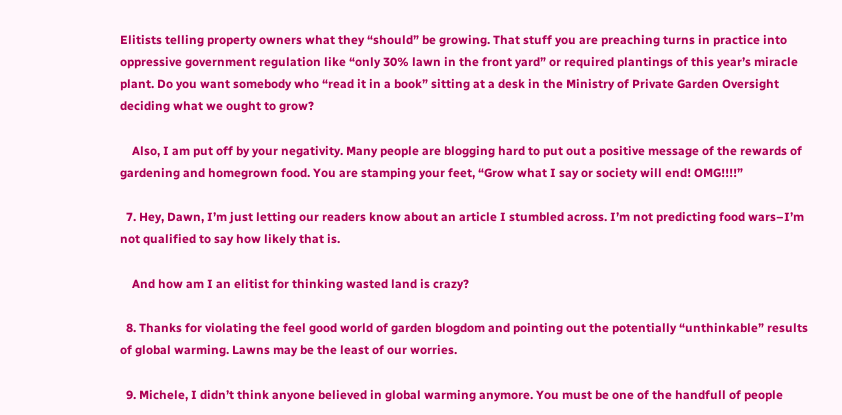Elitists telling property owners what they “should” be growing. That stuff you are preaching turns in practice into oppressive government regulation like “only 30% lawn in the front yard” or required plantings of this year’s miracle plant. Do you want somebody who “read it in a book” sitting at a desk in the Ministry of Private Garden Oversight deciding what we ought to grow?

    Also, I am put off by your negativity. Many people are blogging hard to put out a positive message of the rewards of gardening and homegrown food. You are stamping your feet, “Grow what I say or society will end! OMG!!!!”

  7. Hey, Dawn, I’m just letting our readers know about an article I stumbled across. I’m not predicting food wars–I’m not qualified to say how likely that is.

    And how am I an elitist for thinking wasted land is crazy?

  8. Thanks for violating the feel good world of garden blogdom and pointing out the potentially “unthinkable” results of global warming. Lawns may be the least of our worries.

  9. Michele, I didn’t think anyone believed in global warming anymore. You must be one of the handfull of people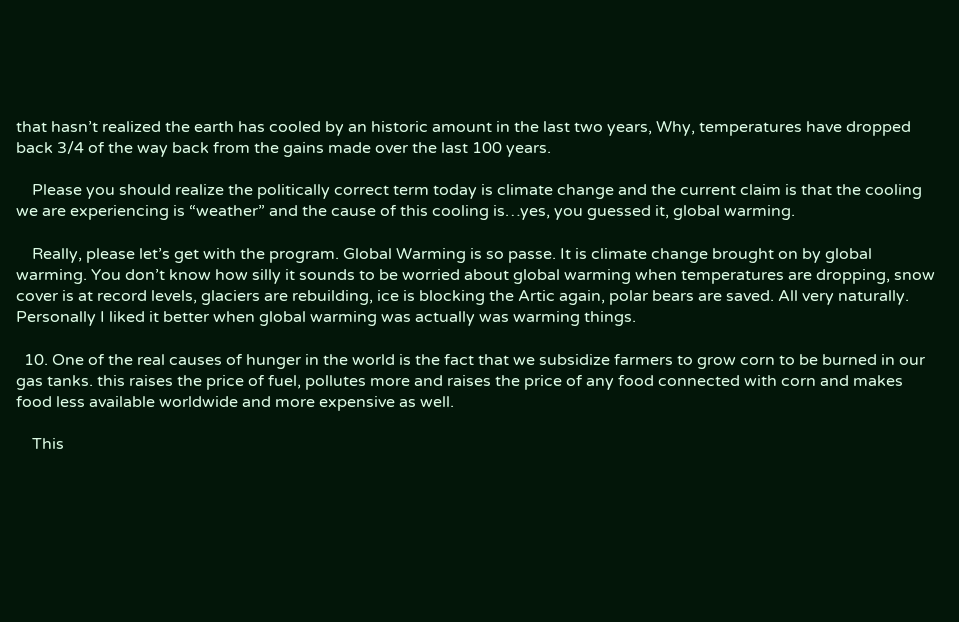that hasn’t realized the earth has cooled by an historic amount in the last two years, Why, temperatures have dropped back 3/4 of the way back from the gains made over the last 100 years.

    Please you should realize the politically correct term today is climate change and the current claim is that the cooling we are experiencing is “weather” and the cause of this cooling is…yes, you guessed it, global warming.

    Really, please let’s get with the program. Global Warming is so passe. It is climate change brought on by global warming. You don’t know how silly it sounds to be worried about global warming when temperatures are dropping, snow cover is at record levels, glaciers are rebuilding, ice is blocking the Artic again, polar bears are saved. All very naturally. Personally I liked it better when global warming was actually was warming things.

  10. One of the real causes of hunger in the world is the fact that we subsidize farmers to grow corn to be burned in our gas tanks. this raises the price of fuel, pollutes more and raises the price of any food connected with corn and makes food less available worldwide and more expensive as well.

    This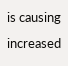is causing increased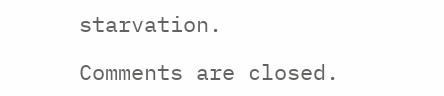starvation.

Comments are closed.